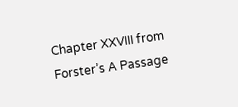Chapter XXVIII from Forster’s A Passage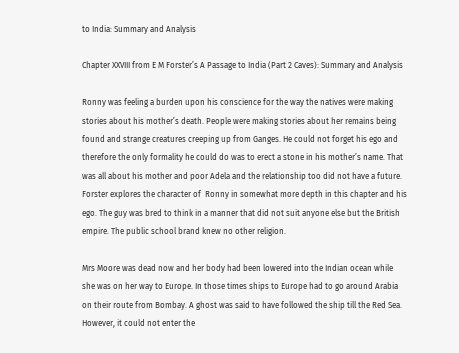to India: Summary and Analysis

Chapter XXVIII from E M Forster’s A Passage to India (Part 2 Caves): Summary and Analysis

Ronny was feeling a burden upon his conscience for the way the natives were making stories about his mother’s death. People were making stories about her remains being found and strange creatures creeping up from Ganges. He could not forget his ego and therefore the only formality he could do was to erect a stone in his mother’s name. That was all about his mother and poor Adela and the relationship too did not have a future. Forster explores the character of  Ronny in somewhat more depth in this chapter and his ego. The guy was bred to think in a manner that did not suit anyone else but the British empire. The public school brand knew no other religion.

Mrs Moore was dead now and her body had been lowered into the Indian ocean while she was on her way to Europe. In those times ships to Europe had to go around Arabia on their route from Bombay. A ghost was said to have followed the ship till the Red Sea. However, it could not enter the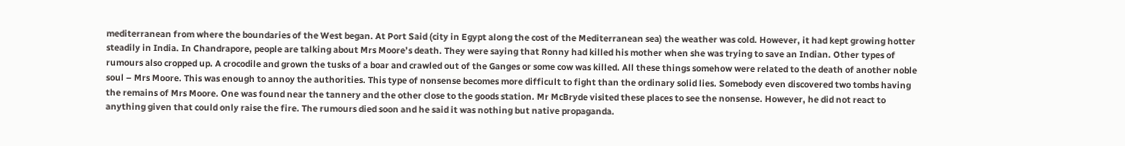mediterranean from where the boundaries of the West began. At Port Said (city in Egypt along the cost of the Mediterranean sea) the weather was cold. However, it had kept growing hotter steadily in India. In Chandrapore, people are talking about Mrs Moore’s death. They were saying that Ronny had killed his mother when she was trying to save an Indian. Other types of rumours also cropped up. A crocodile and grown the tusks of a boar and crawled out of the Ganges or some cow was killed. All these things somehow were related to the death of another noble soul – Mrs Moore. This was enough to annoy the authorities. This type of nonsense becomes more difficult to fight than the ordinary solid lies. Somebody even discovered two tombs having the remains of Mrs Moore. One was found near the tannery and the other close to the goods station. Mr McBryde visited these places to see the nonsense. However, he did not react to anything given that could only raise the fire. The rumours died soon and he said it was nothing but native propaganda.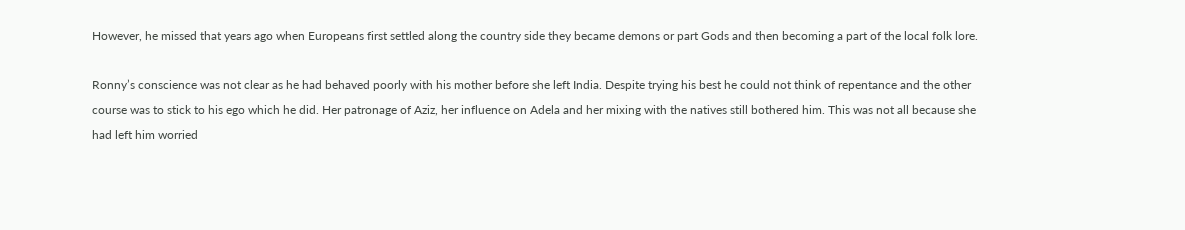However, he missed that years ago when Europeans first settled along the country side they became demons or part Gods and then becoming a part of the local folk lore.

Ronny’s conscience was not clear as he had behaved poorly with his mother before she left India. Despite trying his best he could not think of repentance and the other course was to stick to his ego which he did. Her patronage of Aziz, her influence on Adela and her mixing with the natives still bothered him. This was not all because she had left him worried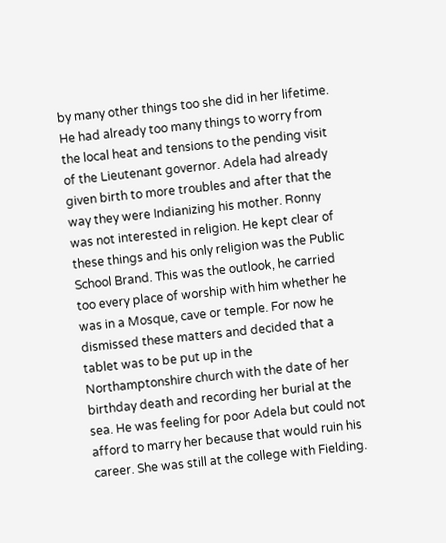by many other things too she did in her lifetime. He had already too many things to worry from the local heat and tensions to the pending visit of the Lieutenant governor. Adela had already given birth to more troubles and after that the way they were Indianizing his mother. Ronny was not interested in religion. He kept clear of these things and his only religion was the Public School Brand. This was the outlook, he carried too every place of worship with him whether he was in a Mosque, cave or temple. For now he dismissed these matters and decided that a tablet was to be put up in the Northamptonshire church with the date of her birthday death and recording her burial at the sea. He was feeling for poor Adela but could not afford to marry her because that would ruin his career. She was still at the college with Fielding.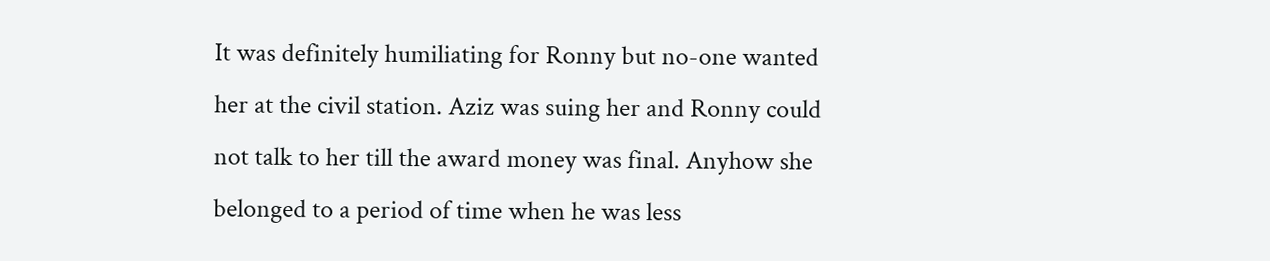It was definitely humiliating for Ronny but no-one wanted her at the civil station. Aziz was suing her and Ronny could not talk to her till the award money was final. Anyhow she belonged to a period of time when he was less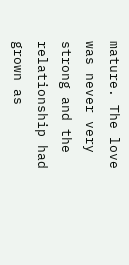mature. The love was never very strong and the relationship had grown as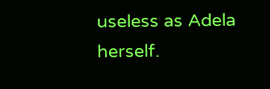useless as Adela herself.